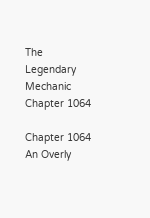The Legendary Mechanic Chapter 1064

Chapter 1064 An Overly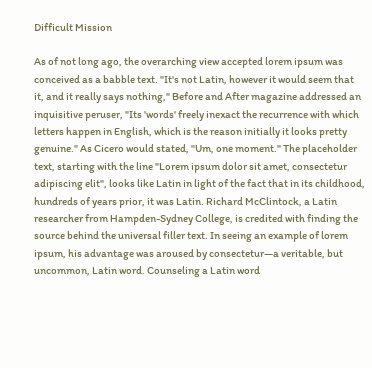Difficult Mission

As of not long ago, the overarching view accepted lorem ipsum was conceived as a babble text. "It's not Latin, however it would seem that it, and it really says nothing," Before and After magazine addressed an inquisitive peruser, "Its 'words' freely inexact the recurrence with which letters happen in English, which is the reason initially it looks pretty genuine." As Cicero would stated, "Um, one moment." The placeholder text, starting with the line "Lorem ipsum dolor sit amet, consectetur adipiscing elit", looks like Latin in light of the fact that in its childhood, hundreds of years prior, it was Latin. Richard McClintock, a Latin researcher from Hampden-Sydney College, is credited with finding the source behind the universal filler text. In seeing an example of lorem ipsum, his advantage was aroused by consectetur—a veritable, but uncommon, Latin word. Counseling a Latin word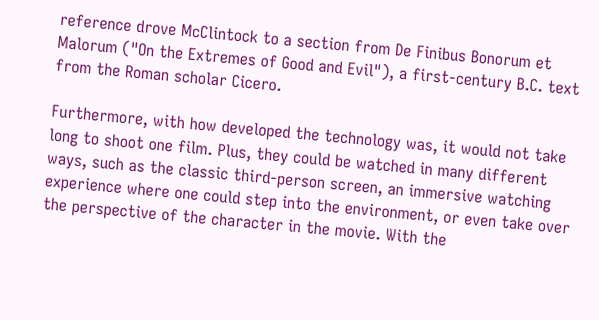reference drove McClintock to a section from De Finibus Bonorum et Malorum ("On the Extremes of Good and Evil"), a first-century B.C. text from the Roman scholar Cicero.

Furthermore, with how developed the technology was, it would not take long to shoot one film. Plus, they could be watched in many different ways, such as the classic third-person screen, an immersive watching experience where one could step into the environment, or even take over the perspective of the character in the movie. With the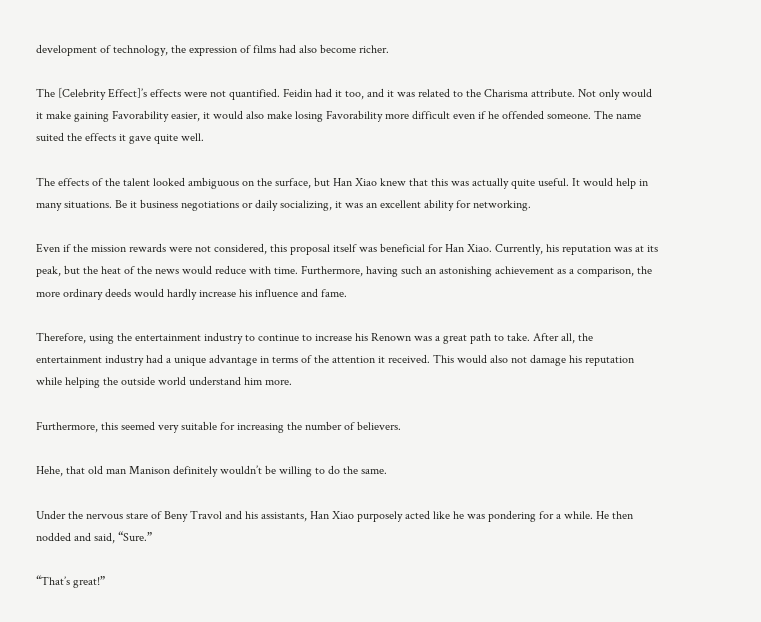development of technology, the expression of films had also become richer.

The [Celebrity Effect]’s effects were not quantified. Feidin had it too, and it was related to the Charisma attribute. Not only would it make gaining Favorability easier, it would also make losing Favorability more difficult even if he offended someone. The name suited the effects it gave quite well.

The effects of the talent looked ambiguous on the surface, but Han Xiao knew that this was actually quite useful. It would help in many situations. Be it business negotiations or daily socializing, it was an excellent ability for networking.

Even if the mission rewards were not considered, this proposal itself was beneficial for Han Xiao. Currently, his reputation was at its peak, but the heat of the news would reduce with time. Furthermore, having such an astonishing achievement as a comparison, the more ordinary deeds would hardly increase his influence and fame.

Therefore, using the entertainment industry to continue to increase his Renown was a great path to take. After all, the entertainment industry had a unique advantage in terms of the attention it received. This would also not damage his reputation while helping the outside world understand him more.

Furthermore, this seemed very suitable for increasing the number of believers.

Hehe, that old man Manison definitely wouldn’t be willing to do the same.

Under the nervous stare of Beny Travol and his assistants, Han Xiao purposely acted like he was pondering for a while. He then nodded and said, “Sure.”

“That’s great!”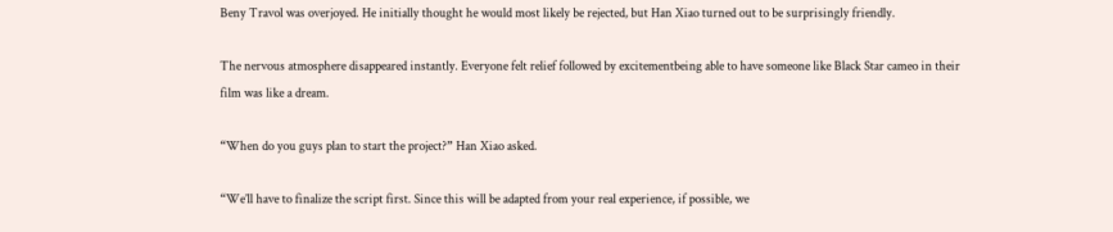Beny Travol was overjoyed. He initially thought he would most likely be rejected, but Han Xiao turned out to be surprisingly friendly.

The nervous atmosphere disappeared instantly. Everyone felt relief followed by excitementbeing able to have someone like Black Star cameo in their film was like a dream.

“When do you guys plan to start the project?” Han Xiao asked.

“We’ll have to finalize the script first. Since this will be adapted from your real experience, if possible, we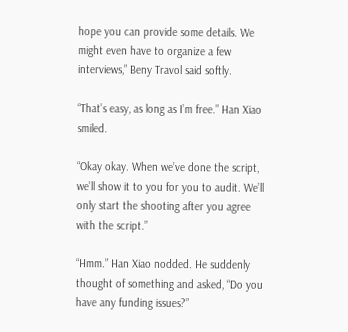hope you can provide some details. We might even have to organize a few interviews,” Beny Travol said softly.

“That’s easy, as long as I’m free.” Han Xiao smiled.

“Okay okay. When we’ve done the script, we’ll show it to you for you to audit. We’ll only start the shooting after you agree with the script.”

“Hmm.” Han Xiao nodded. He suddenly thought of something and asked, “Do you have any funding issues?”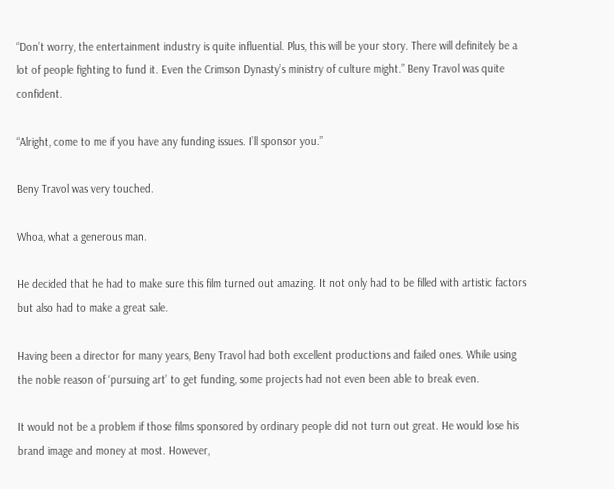“Don’t worry, the entertainment industry is quite influential. Plus, this will be your story. There will definitely be a lot of people fighting to fund it. Even the Crimson Dynasty’s ministry of culture might.” Beny Travol was quite confident.

“Alright, come to me if you have any funding issues. I’ll sponsor you.”

Beny Travol was very touched.

Whoa, what a generous man.

He decided that he had to make sure this film turned out amazing. It not only had to be filled with artistic factors but also had to make a great sale.

Having been a director for many years, Beny Travol had both excellent productions and failed ones. While using the noble reason of ‘pursuing art’ to get funding, some projects had not even been able to break even.

It would not be a problem if those films sponsored by ordinary people did not turn out great. He would lose his brand image and money at most. However,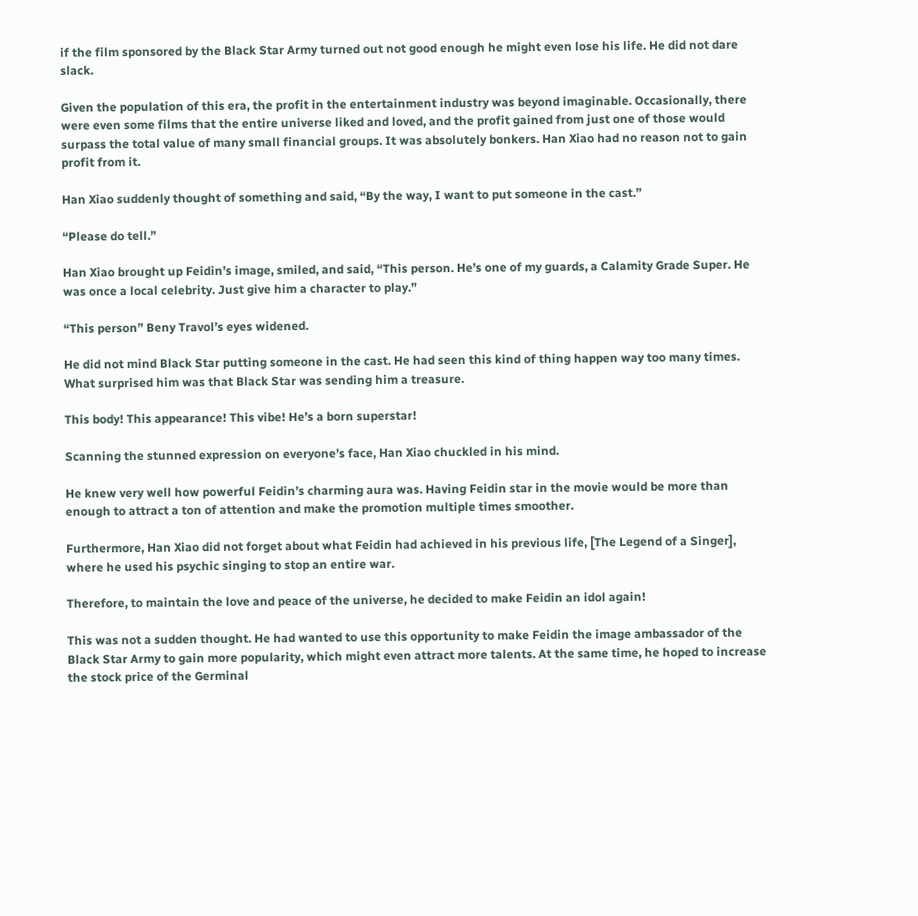if the film sponsored by the Black Star Army turned out not good enough he might even lose his life. He did not dare slack.

Given the population of this era, the profit in the entertainment industry was beyond imaginable. Occasionally, there were even some films that the entire universe liked and loved, and the profit gained from just one of those would surpass the total value of many small financial groups. It was absolutely bonkers. Han Xiao had no reason not to gain profit from it.

Han Xiao suddenly thought of something and said, “By the way, I want to put someone in the cast.”

“Please do tell.”

Han Xiao brought up Feidin’s image, smiled, and said, “This person. He’s one of my guards, a Calamity Grade Super. He was once a local celebrity. Just give him a character to play.”

“This person” Beny Travol’s eyes widened.

He did not mind Black Star putting someone in the cast. He had seen this kind of thing happen way too many times. What surprised him was that Black Star was sending him a treasure.

This body! This appearance! This vibe! He’s a born superstar!

Scanning the stunned expression on everyone’s face, Han Xiao chuckled in his mind.

He knew very well how powerful Feidin’s charming aura was. Having Feidin star in the movie would be more than enough to attract a ton of attention and make the promotion multiple times smoother.

Furthermore, Han Xiao did not forget about what Feidin had achieved in his previous life, [The Legend of a Singer], where he used his psychic singing to stop an entire war.

Therefore, to maintain the love and peace of the universe, he decided to make Feidin an idol again!

This was not a sudden thought. He had wanted to use this opportunity to make Feidin the image ambassador of the Black Star Army to gain more popularity, which might even attract more talents. At the same time, he hoped to increase the stock price of the Germinal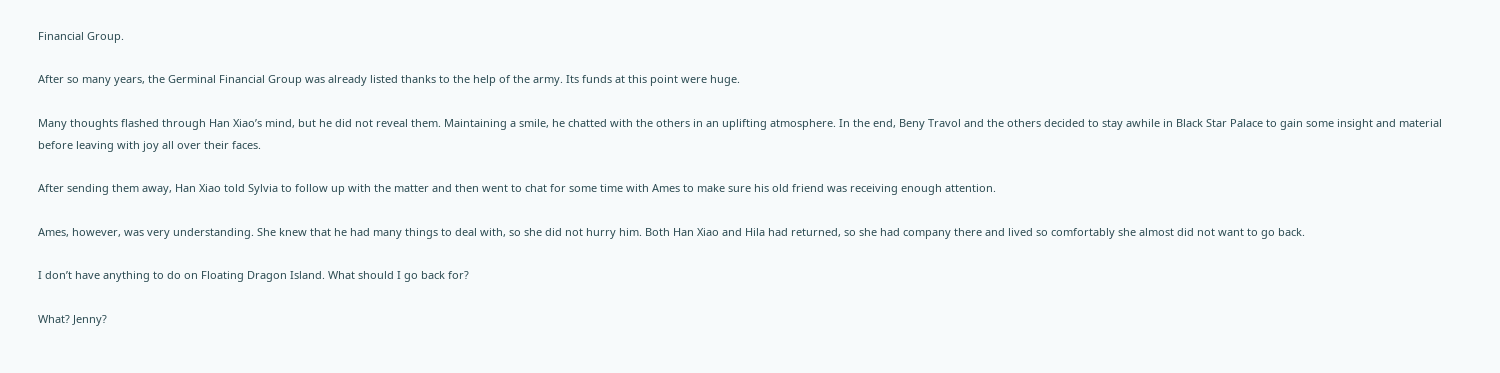Financial Group.

After so many years, the Germinal Financial Group was already listed thanks to the help of the army. Its funds at this point were huge.

Many thoughts flashed through Han Xiao’s mind, but he did not reveal them. Maintaining a smile, he chatted with the others in an uplifting atmosphere. In the end, Beny Travol and the others decided to stay awhile in Black Star Palace to gain some insight and material before leaving with joy all over their faces.

After sending them away, Han Xiao told Sylvia to follow up with the matter and then went to chat for some time with Ames to make sure his old friend was receiving enough attention.

Ames, however, was very understanding. She knew that he had many things to deal with, so she did not hurry him. Both Han Xiao and Hila had returned, so she had company there and lived so comfortably she almost did not want to go back.

I don’t have anything to do on Floating Dragon Island. What should I go back for?

What? Jenny?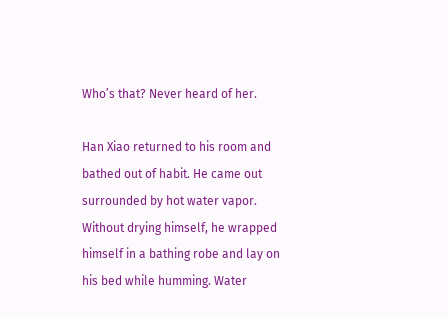Who’s that? Never heard of her.

Han Xiao returned to his room and bathed out of habit. He came out surrounded by hot water vapor. Without drying himself, he wrapped himself in a bathing robe and lay on his bed while humming. Water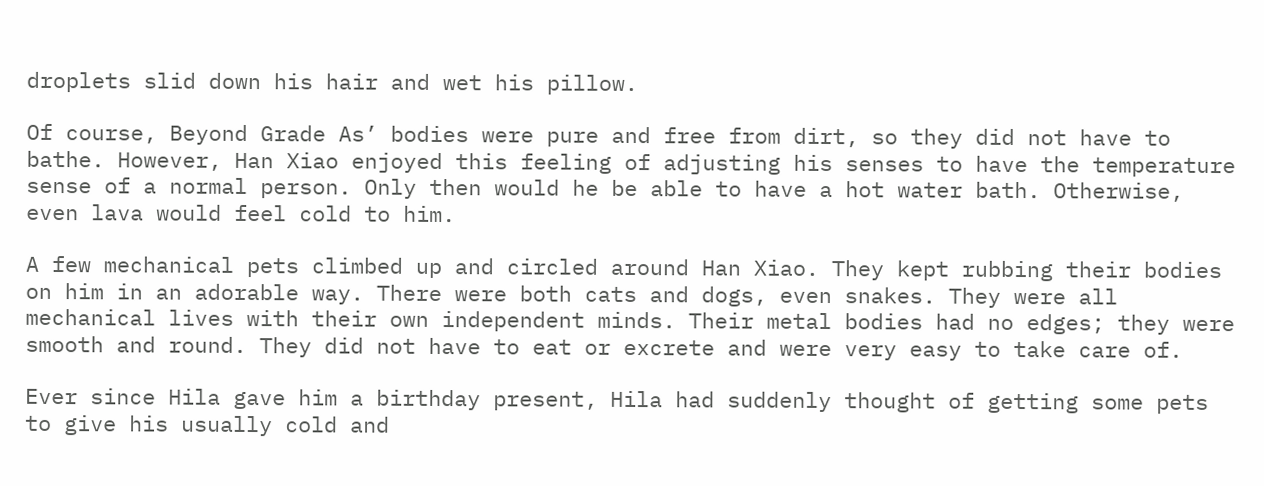droplets slid down his hair and wet his pillow.

Of course, Beyond Grade As’ bodies were pure and free from dirt, so they did not have to bathe. However, Han Xiao enjoyed this feeling of adjusting his senses to have the temperature sense of a normal person. Only then would he be able to have a hot water bath. Otherwise, even lava would feel cold to him.

A few mechanical pets climbed up and circled around Han Xiao. They kept rubbing their bodies on him in an adorable way. There were both cats and dogs, even snakes. They were all mechanical lives with their own independent minds. Their metal bodies had no edges; they were smooth and round. They did not have to eat or excrete and were very easy to take care of.

Ever since Hila gave him a birthday present, Hila had suddenly thought of getting some pets to give his usually cold and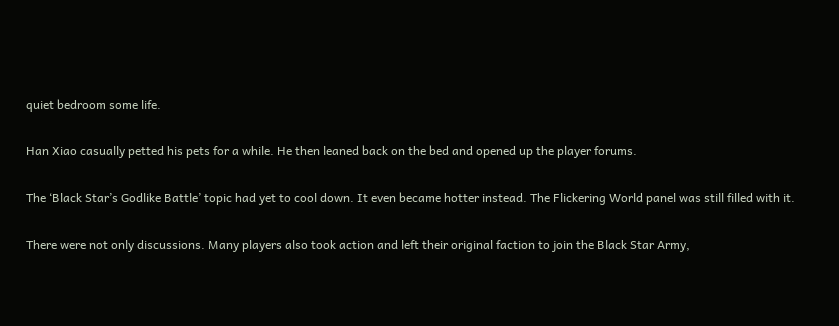quiet bedroom some life.

Han Xiao casually petted his pets for a while. He then leaned back on the bed and opened up the player forums.

The ‘Black Star’s Godlike Battle’ topic had yet to cool down. It even became hotter instead. The Flickering World panel was still filled with it.

There were not only discussions. Many players also took action and left their original faction to join the Black Star Army,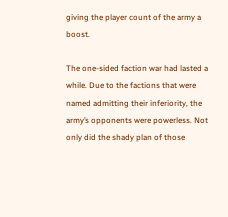giving the player count of the army a boost.

The one-sided faction war had lasted a while. Due to the factions that were named admitting their inferiority, the army’s opponents were powerless. Not only did the shady plan of those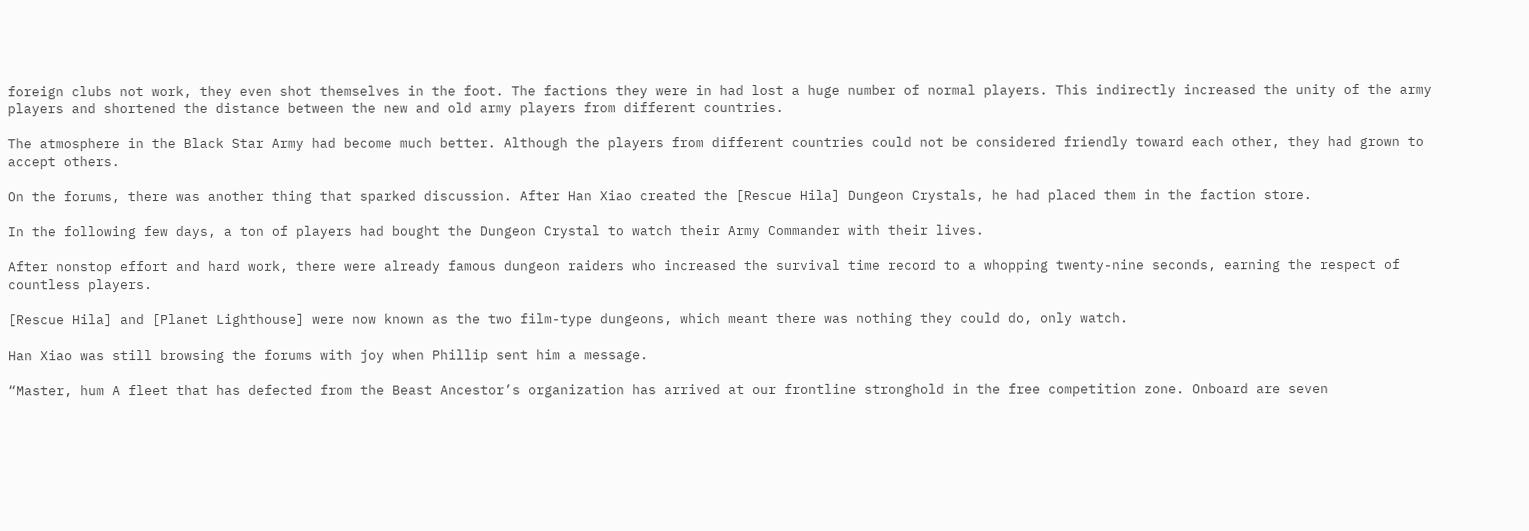foreign clubs not work, they even shot themselves in the foot. The factions they were in had lost a huge number of normal players. This indirectly increased the unity of the army players and shortened the distance between the new and old army players from different countries.

The atmosphere in the Black Star Army had become much better. Although the players from different countries could not be considered friendly toward each other, they had grown to accept others.

On the forums, there was another thing that sparked discussion. After Han Xiao created the [Rescue Hila] Dungeon Crystals, he had placed them in the faction store.

In the following few days, a ton of players had bought the Dungeon Crystal to watch their Army Commander with their lives.

After nonstop effort and hard work, there were already famous dungeon raiders who increased the survival time record to a whopping twenty-nine seconds, earning the respect of countless players.

[Rescue Hila] and [Planet Lighthouse] were now known as the two film-type dungeons, which meant there was nothing they could do, only watch.

Han Xiao was still browsing the forums with joy when Phillip sent him a message.

“Master, hum A fleet that has defected from the Beast Ancestor’s organization has arrived at our frontline stronghold in the free competition zone. Onboard are seven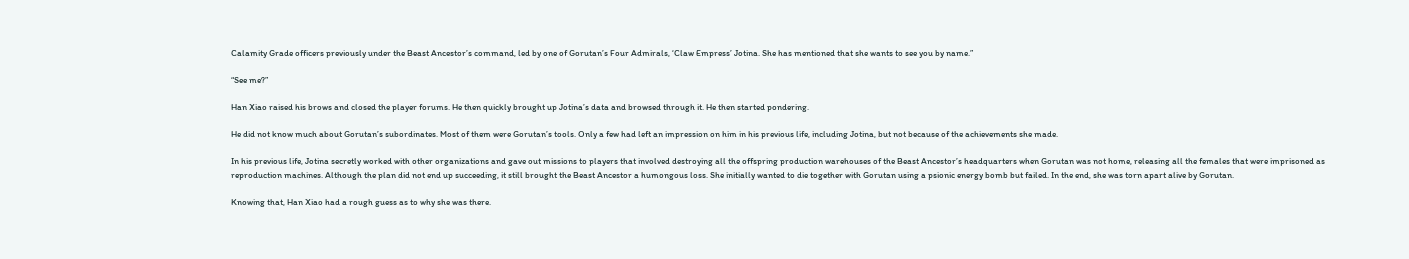Calamity Grade officers previously under the Beast Ancestor’s command, led by one of Gorutan’s Four Admirals, ‘Claw Empress’ Jotina. She has mentioned that she wants to see you by name.”

“See me?”

Han Xiao raised his brows and closed the player forums. He then quickly brought up Jotina’s data and browsed through it. He then started pondering.

He did not know much about Gorutan’s subordinates. Most of them were Gorutan’s tools. Only a few had left an impression on him in his previous life, including Jotina, but not because of the achievements she made.

In his previous life, Jotina secretly worked with other organizations and gave out missions to players that involved destroying all the offspring production warehouses of the Beast Ancestor’s headquarters when Gorutan was not home, releasing all the females that were imprisoned as reproduction machines. Although the plan did not end up succeeding, it still brought the Beast Ancestor a humongous loss. She initially wanted to die together with Gorutan using a psionic energy bomb but failed. In the end, she was torn apart alive by Gorutan.

Knowing that, Han Xiao had a rough guess as to why she was there.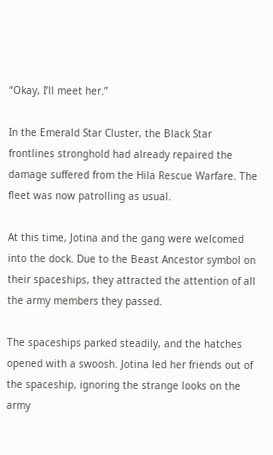“Okay, I’ll meet her.”

In the Emerald Star Cluster, the Black Star frontlines stronghold had already repaired the damage suffered from the Hila Rescue Warfare. The fleet was now patrolling as usual.

At this time, Jotina and the gang were welcomed into the dock. Due to the Beast Ancestor symbol on their spaceships, they attracted the attention of all the army members they passed.

The spaceships parked steadily, and the hatches opened with a swoosh. Jotina led her friends out of the spaceship, ignoring the strange looks on the army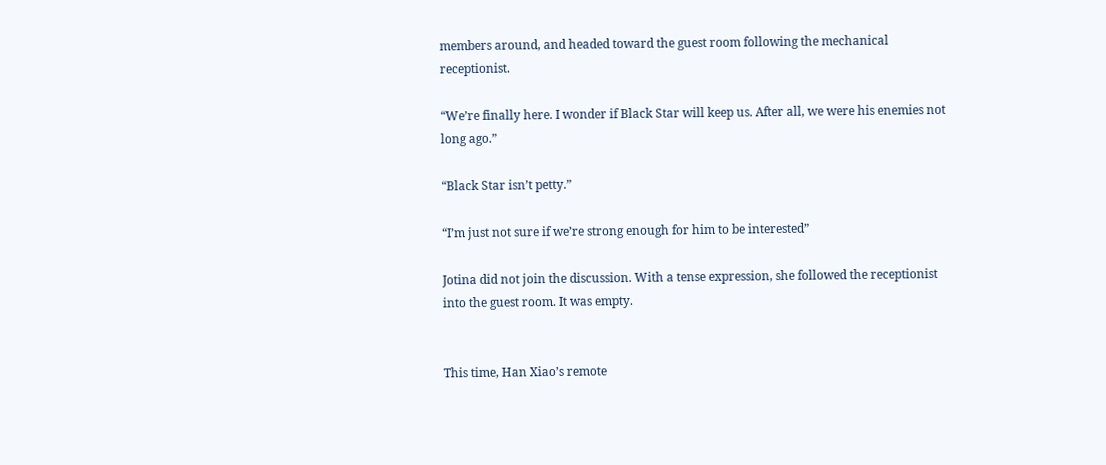members around, and headed toward the guest room following the mechanical receptionist.

“We’re finally here. I wonder if Black Star will keep us. After all, we were his enemies not long ago.”

“Black Star isn’t petty.”

“I’m just not sure if we’re strong enough for him to be interested”

Jotina did not join the discussion. With a tense expression, she followed the receptionist into the guest room. It was empty.


This time, Han Xiao’s remote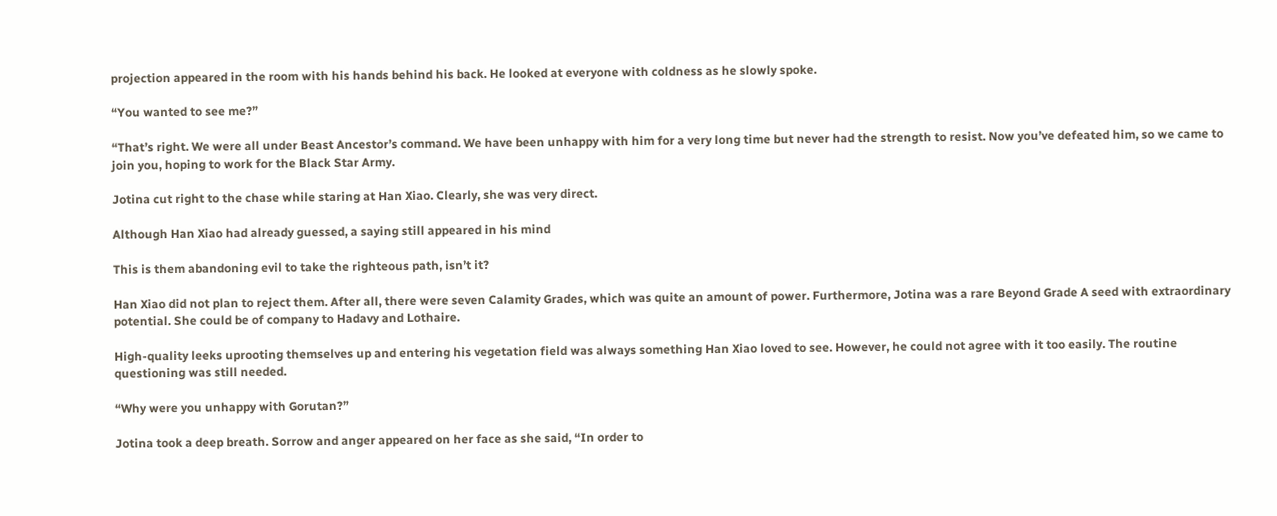projection appeared in the room with his hands behind his back. He looked at everyone with coldness as he slowly spoke.

“You wanted to see me?”

“That’s right. We were all under Beast Ancestor’s command. We have been unhappy with him for a very long time but never had the strength to resist. Now you’ve defeated him, so we came to join you, hoping to work for the Black Star Army.

Jotina cut right to the chase while staring at Han Xiao. Clearly, she was very direct.

Although Han Xiao had already guessed, a saying still appeared in his mind

This is them abandoning evil to take the righteous path, isn’t it?

Han Xiao did not plan to reject them. After all, there were seven Calamity Grades, which was quite an amount of power. Furthermore, Jotina was a rare Beyond Grade A seed with extraordinary potential. She could be of company to Hadavy and Lothaire.

High-quality leeks uprooting themselves up and entering his vegetation field was always something Han Xiao loved to see. However, he could not agree with it too easily. The routine questioning was still needed.

“Why were you unhappy with Gorutan?”

Jotina took a deep breath. Sorrow and anger appeared on her face as she said, “In order to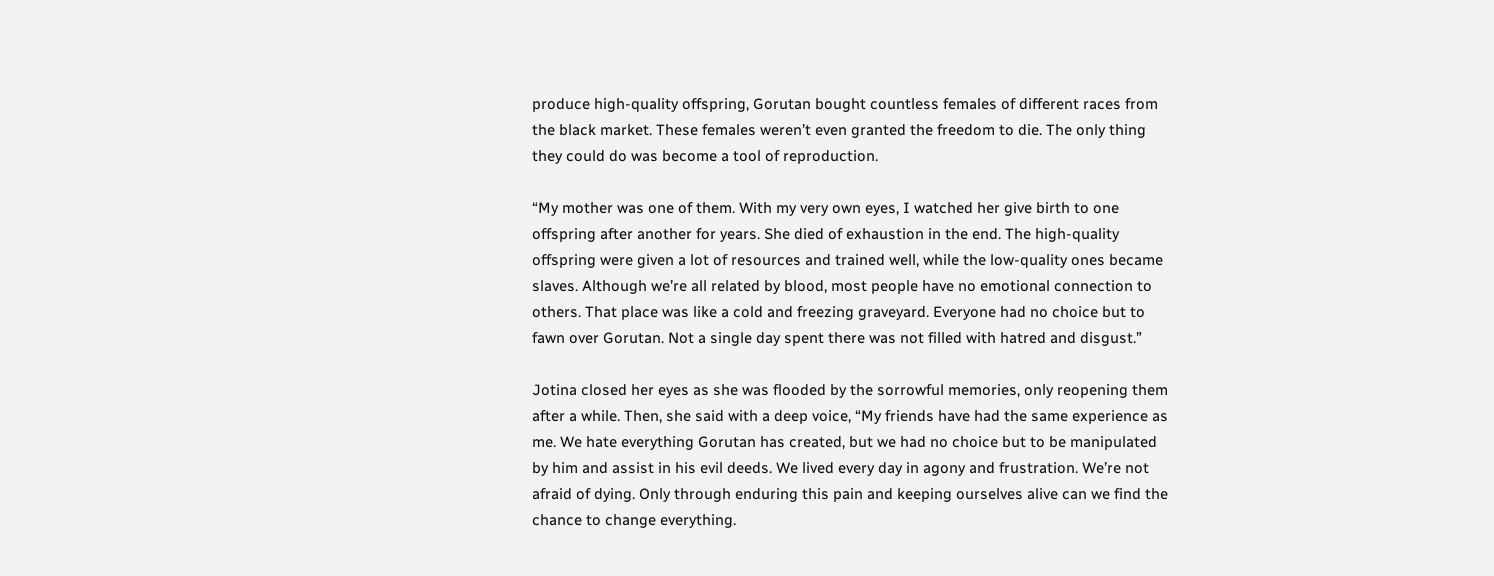produce high-quality offspring, Gorutan bought countless females of different races from the black market. These females weren’t even granted the freedom to die. The only thing they could do was become a tool of reproduction.

“My mother was one of them. With my very own eyes, I watched her give birth to one offspring after another for years. She died of exhaustion in the end. The high-quality offspring were given a lot of resources and trained well, while the low-quality ones became slaves. Although we’re all related by blood, most people have no emotional connection to others. That place was like a cold and freezing graveyard. Everyone had no choice but to fawn over Gorutan. Not a single day spent there was not filled with hatred and disgust.”

Jotina closed her eyes as she was flooded by the sorrowful memories, only reopening them after a while. Then, she said with a deep voice, “My friends have had the same experience as me. We hate everything Gorutan has created, but we had no choice but to be manipulated by him and assist in his evil deeds. We lived every day in agony and frustration. We’re not afraid of dying. Only through enduring this pain and keeping ourselves alive can we find the chance to change everything.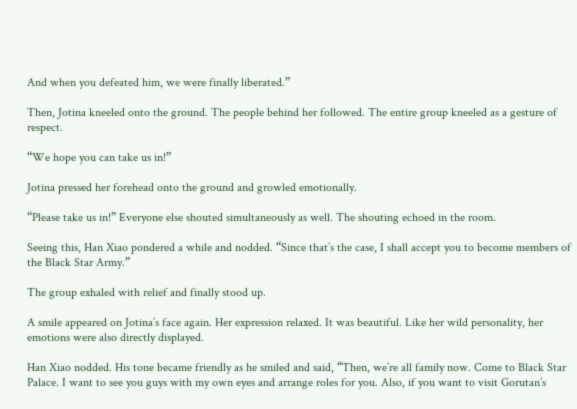And when you defeated him, we were finally liberated.”

Then, Jotina kneeled onto the ground. The people behind her followed. The entire group kneeled as a gesture of respect.

“We hope you can take us in!”

Jotina pressed her forehead onto the ground and growled emotionally.

“Please take us in!” Everyone else shouted simultaneously as well. The shouting echoed in the room.

Seeing this, Han Xiao pondered a while and nodded. “Since that’s the case, I shall accept you to become members of the Black Star Army.”

The group exhaled with relief and finally stood up.

A smile appeared on Jotina’s face again. Her expression relaxed. It was beautiful. Like her wild personality, her emotions were also directly displayed.

Han Xiao nodded. His tone became friendly as he smiled and said, “Then, we’re all family now. Come to Black Star Palace. I want to see you guys with my own eyes and arrange roles for you. Also, if you want to visit Gorutan’s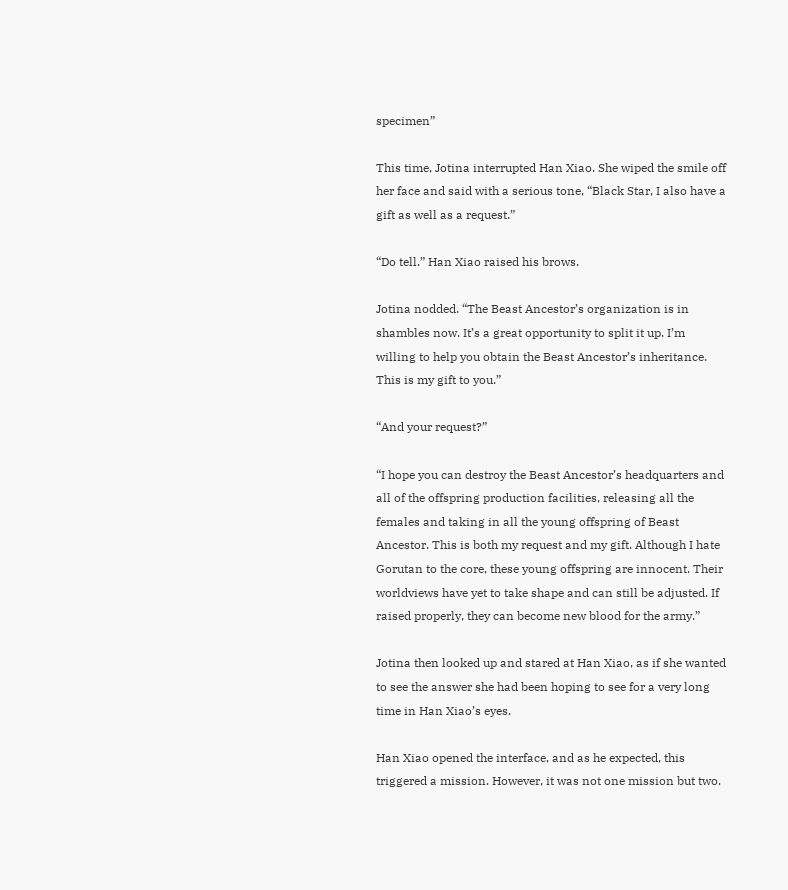specimen”

This time, Jotina interrupted Han Xiao. She wiped the smile off her face and said with a serious tone, “Black Star, I also have a gift as well as a request.”

“Do tell.” Han Xiao raised his brows.

Jotina nodded. “The Beast Ancestor’s organization is in shambles now. It’s a great opportunity to split it up. I’m willing to help you obtain the Beast Ancestor’s inheritance. This is my gift to you.”

“And your request?”

“I hope you can destroy the Beast Ancestor’s headquarters and all of the offspring production facilities, releasing all the females and taking in all the young offspring of Beast Ancestor. This is both my request and my gift. Although I hate Gorutan to the core, these young offspring are innocent. Their worldviews have yet to take shape and can still be adjusted. If raised properly, they can become new blood for the army.”

Jotina then looked up and stared at Han Xiao, as if she wanted to see the answer she had been hoping to see for a very long time in Han Xiao’s eyes.

Han Xiao opened the interface, and as he expected, this triggered a mission. However, it was not one mission but two.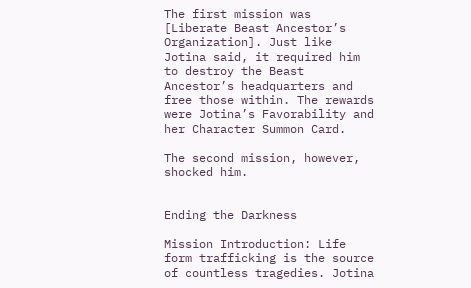The first mission was [Liberate Beast Ancestor’s Organization]. Just like Jotina said, it required him to destroy the Beast Ancestor’s headquarters and free those within. The rewards were Jotina’s Favorability and her Character Summon Card.

The second mission, however, shocked him.


Ending the Darkness

Mission Introduction: Life form trafficking is the source of countless tragedies. Jotina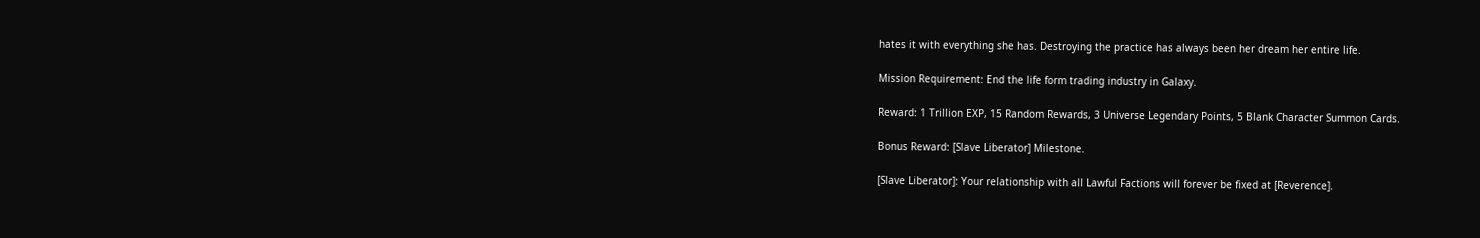hates it with everything she has. Destroying the practice has always been her dream her entire life.

Mission Requirement: End the life form trading industry in Galaxy.

Reward: 1 Trillion EXP, 15 Random Rewards, 3 Universe Legendary Points, 5 Blank Character Summon Cards.

Bonus Reward: [Slave Liberator] Milestone.

[Slave Liberator]: Your relationship with all Lawful Factions will forever be fixed at [Reverence].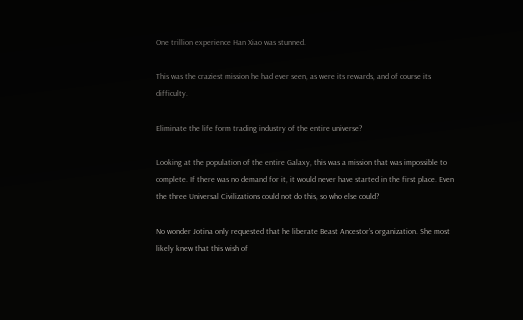One trillion experience Han Xiao was stunned.

This was the craziest mission he had ever seen, as were its rewards, and of course its difficulty.

Eliminate the life form trading industry of the entire universe?

Looking at the population of the entire Galaxy, this was a mission that was impossible to complete. If there was no demand for it, it would never have started in the first place. Even the three Universal Civilizations could not do this, so who else could?

No wonder Jotina only requested that he liberate Beast Ancestor’s organization. She most likely knew that this wish of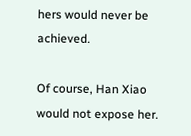hers would never be achieved.

Of course, Han Xiao would not expose her.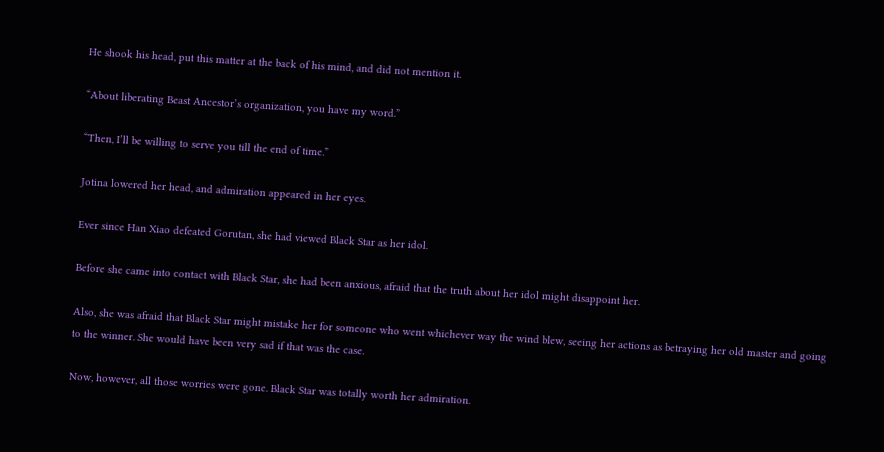He shook his head, put this matter at the back of his mind, and did not mention it.

“About liberating Beast Ancestor’s organization, you have my word.”

“Then, I’ll be willing to serve you till the end of time.”

Jotina lowered her head, and admiration appeared in her eyes.

Ever since Han Xiao defeated Gorutan, she had viewed Black Star as her idol.

Before she came into contact with Black Star, she had been anxious, afraid that the truth about her idol might disappoint her.

Also, she was afraid that Black Star might mistake her for someone who went whichever way the wind blew, seeing her actions as betraying her old master and going to the winner. She would have been very sad if that was the case.

Now, however, all those worries were gone. Black Star was totally worth her admiration.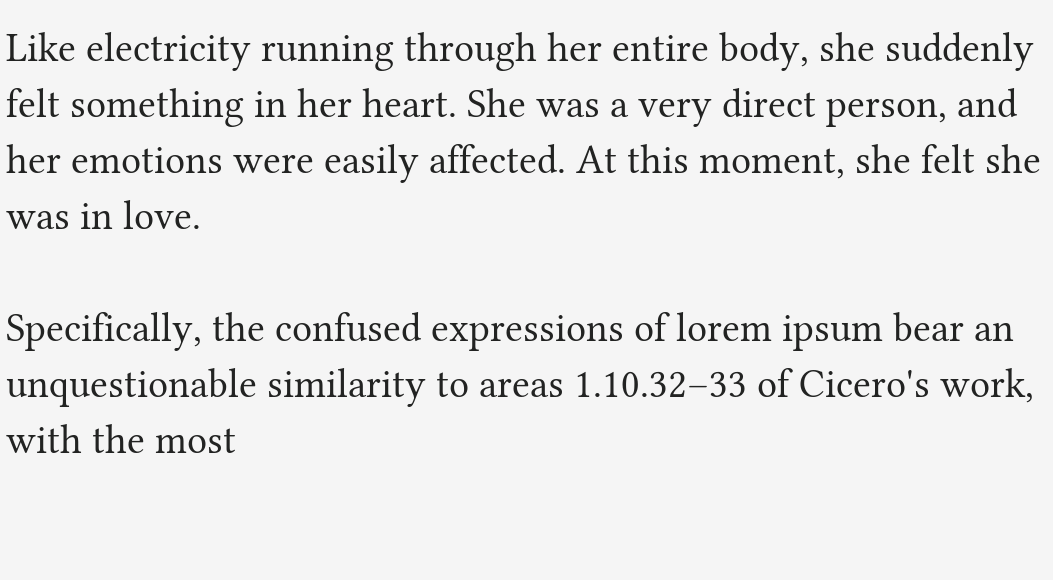Like electricity running through her entire body, she suddenly felt something in her heart. She was a very direct person, and her emotions were easily affected. At this moment, she felt she was in love.

Specifically, the confused expressions of lorem ipsum bear an unquestionable similarity to areas 1.10.32–33 of Cicero's work, with the most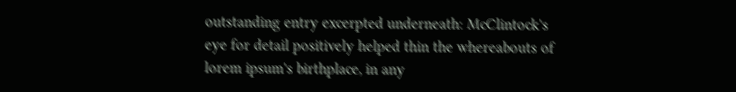outstanding entry excerpted underneath: McClintock's eye for detail positively helped thin the whereabouts of lorem ipsum's birthplace, in any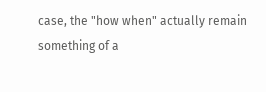case, the "how when" actually remain something of a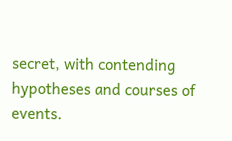secret, with contending hypotheses and courses of events.